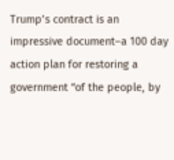Trump’s contract is an impressive document–a 100 day action plan for restoring a government “of the people, by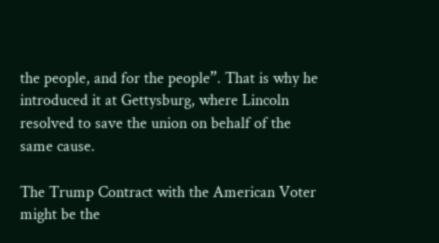the people, and for the people”. That is why he introduced it at Gettysburg, where Lincoln resolved to save the union on behalf of the same cause.

The Trump Contract with the American Voter might be the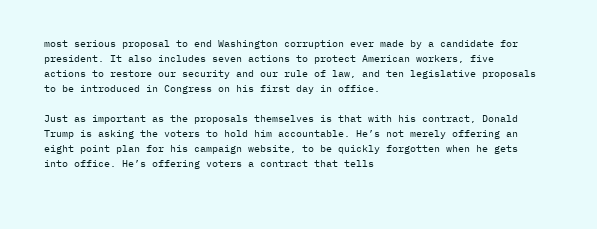most serious proposal to end Washington corruption ever made by a candidate for president. It also includes seven actions to protect American workers, five actions to restore our security and our rule of law, and ten legislative proposals to be introduced in Congress on his first day in office.

Just as important as the proposals themselves is that with his contract, Donald Trump is asking the voters to hold him accountable. He’s not merely offering an eight point plan for his campaign website, to be quickly forgotten when he gets into office. He’s offering voters a contract that tells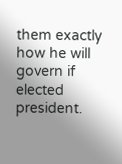them exactly how he will govern if elected president.